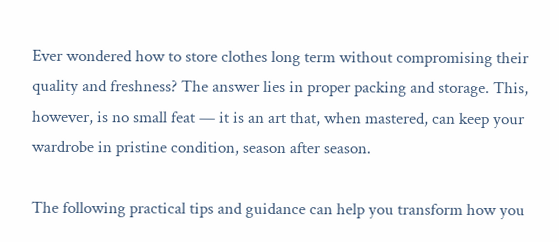Ever wondered how to store clothes long term without compromising their quality and freshness? The answer lies in proper packing and storage. This, however, is no small feat — it is an art that, when mastered, can keep your wardrobe in pristine condition, season after season.

The following practical tips and guidance can help you transform how you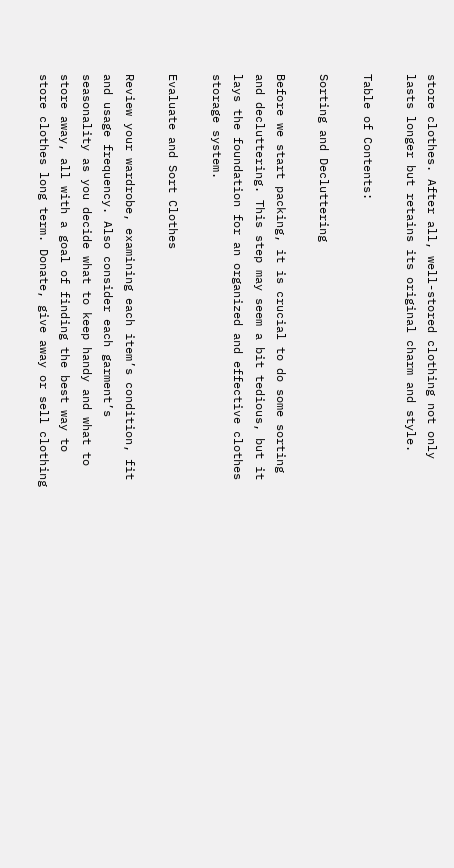store clothes. After all, well-stored clothing not only lasts longer but retains its original charm and style.

Table of Contents:

Sorting and Decluttering

Before we start packing, it is crucial to do some sorting and decluttering. This step may seem a bit tedious, but it lays the foundation for an organized and effective clothes storage system.

Evaluate and Sort Clothes

Review your wardrobe, examining each item’s condition, fit and usage frequency. Also consider each garment’s seasonality as you decide what to keep handy and what to store away, all with a goal of finding the best way to store clothes long term. Donate, give away or sell clothing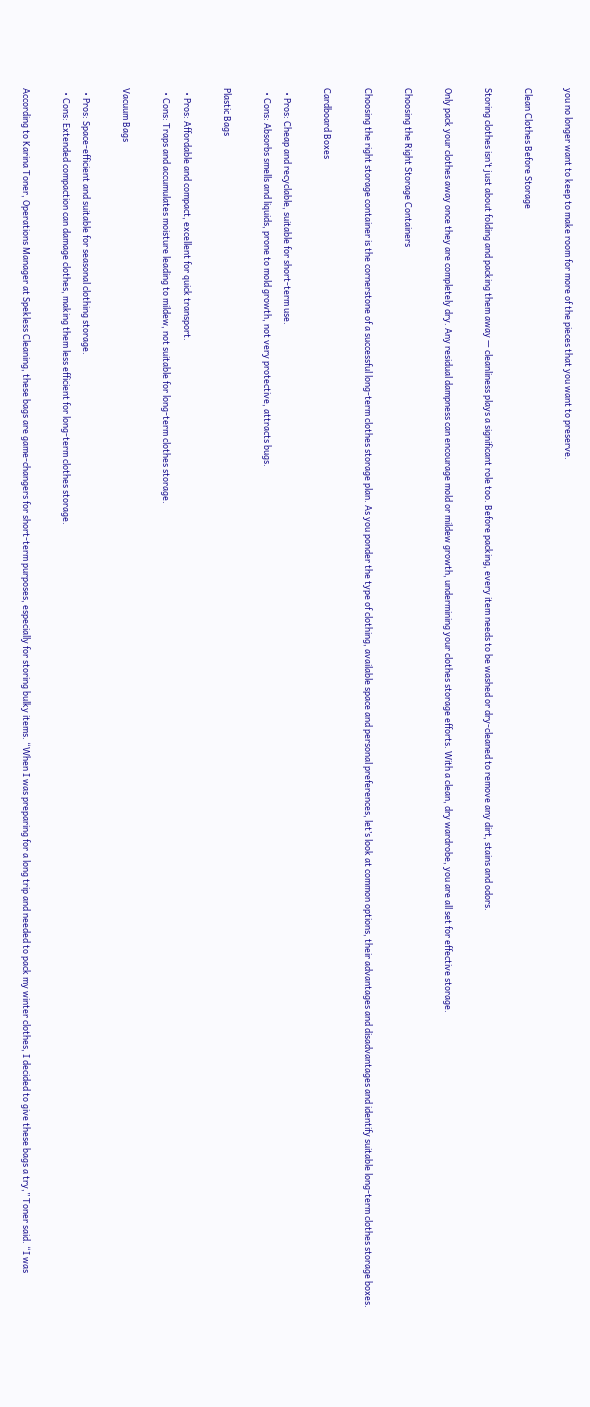you no longer want to keep to make room for more of the pieces that you want to preserve.

Clean Clothes Before Storage

Storing clothes isn’t just about folding and packing them away — cleanliness plays a significant role too. Before packing, every item needs to be washed or dry-cleaned to remove any dirt, stains and odors.

Only pack your clothes away once they are completely dry. Any residual dampness can encourage mold or mildew growth, undermining your clothes storage efforts. With a clean, dry wardrobe, you are all set for effective storage.

Choosing the Right Storage Containers

Choosing the right storage container is the cornerstone of a successful long-term clothes storage plan. As you ponder the type of clothing, available space and personal preferences, let’s look at common options, their advantages and disadvantages and identify suitable long-term clothes storage boxes.

Cardboard Boxes

  • Pros: Cheap and recyclable, suitable for short-term use.
  • Cons: Absorbs smells and liquids, prone to mold growth, not very protective, attracts bugs.

Plastic Bags

  • Pros: Affordable and compact, excellent for quick transport.
  • Cons: Traps and accumulates moisture leading to mildew, not suitable for long-term clothes storage.

Vacuum Bags

  • Pros: Space-efficient and suitable for seasonal clothing storage.
  • Cons: Extended compaction can damage clothes, making them less efficient for long-term clothes storage.

According to Karina Toner, Operations Manager at Spekless Cleaning, these bags are game-changers for short-term purposes, especially for storing bulky items. “When I was preparing for a long trip and needed to pack my winter clothes, I decided to give these bags a try,” Toner said. “I was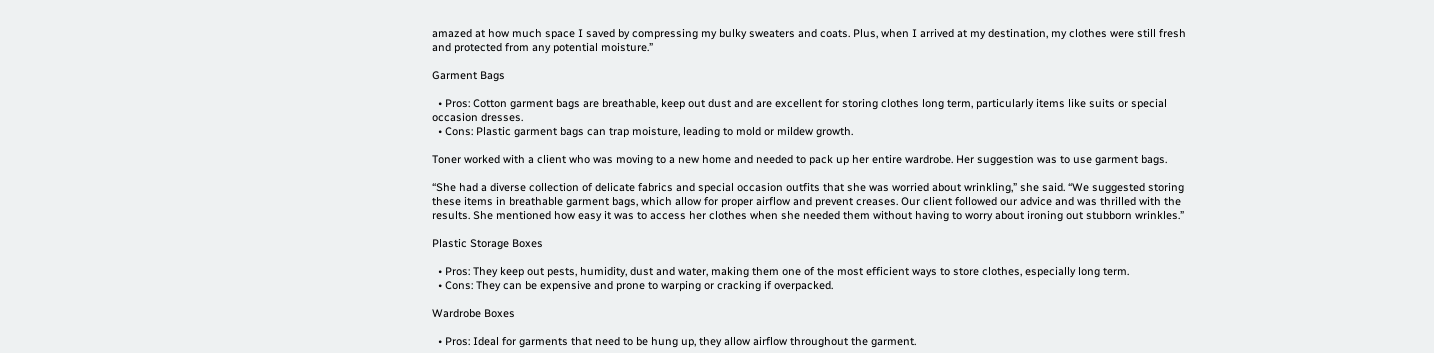amazed at how much space I saved by compressing my bulky sweaters and coats. Plus, when I arrived at my destination, my clothes were still fresh and protected from any potential moisture.”

Garment Bags

  • Pros: Cotton garment bags are breathable, keep out dust and are excellent for storing clothes long term, particularly items like suits or special occasion dresses.
  • Cons: Plastic garment bags can trap moisture, leading to mold or mildew growth.

Toner worked with a client who was moving to a new home and needed to pack up her entire wardrobe. Her suggestion was to use garment bags.

“She had a diverse collection of delicate fabrics and special occasion outfits that she was worried about wrinkling,” she said. “We suggested storing these items in breathable garment bags, which allow for proper airflow and prevent creases. Our client followed our advice and was thrilled with the results. She mentioned how easy it was to access her clothes when she needed them without having to worry about ironing out stubborn wrinkles.”

Plastic Storage Boxes

  • Pros: They keep out pests, humidity, dust and water, making them one of the most efficient ways to store clothes, especially long term.
  • Cons: They can be expensive and prone to warping or cracking if overpacked.

Wardrobe Boxes

  • Pros: Ideal for garments that need to be hung up, they allow airflow throughout the garment.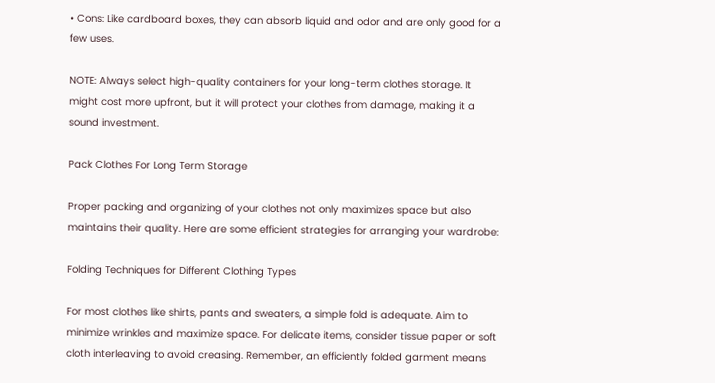• Cons: Like cardboard boxes, they can absorb liquid and odor and are only good for a few uses.

NOTE: Always select high-quality containers for your long-term clothes storage. It might cost more upfront, but it will protect your clothes from damage, making it a sound investment.

Pack Clothes For Long Term Storage

Proper packing and organizing of your clothes not only maximizes space but also maintains their quality. Here are some efficient strategies for arranging your wardrobe:

Folding Techniques for Different Clothing Types

For most clothes like shirts, pants and sweaters, a simple fold is adequate. Aim to minimize wrinkles and maximize space. For delicate items, consider tissue paper or soft cloth interleaving to avoid creasing. Remember, an efficiently folded garment means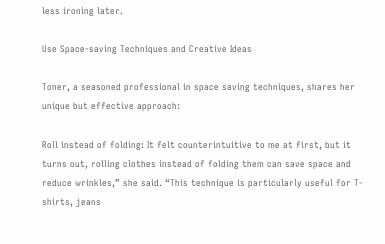less ironing later.

Use Space-saving Techniques and Creative Ideas

Toner, a seasoned professional in space saving techniques, shares her unique but effective approach:

Roll instead of folding: It felt counterintuitive to me at first, but it turns out, rolling clothes instead of folding them can save space and reduce wrinkles,” she said. “This technique is particularly useful for T-shirts, jeans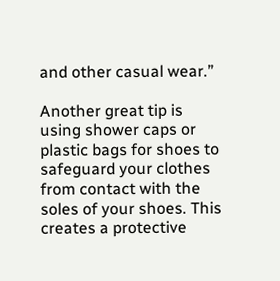and other casual wear.”

Another great tip is using shower caps or plastic bags for shoes to safeguard your clothes from contact with the soles of your shoes. This creates a protective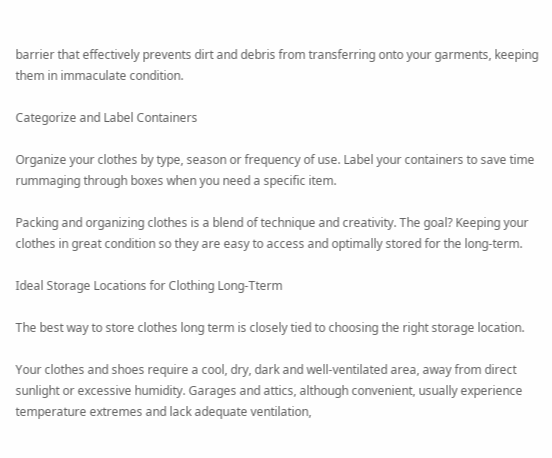barrier that effectively prevents dirt and debris from transferring onto your garments, keeping them in immaculate condition.

Categorize and Label Containers

Organize your clothes by type, season or frequency of use. Label your containers to save time rummaging through boxes when you need a specific item.

Packing and organizing clothes is a blend of technique and creativity. The goal? Keeping your clothes in great condition so they are easy to access and optimally stored for the long-term.

Ideal Storage Locations for Clothing Long-Tterm

The best way to store clothes long term is closely tied to choosing the right storage location.

Your clothes and shoes require a cool, dry, dark and well-ventilated area, away from direct sunlight or excessive humidity. Garages and attics, although convenient, usually experience temperature extremes and lack adequate ventilation,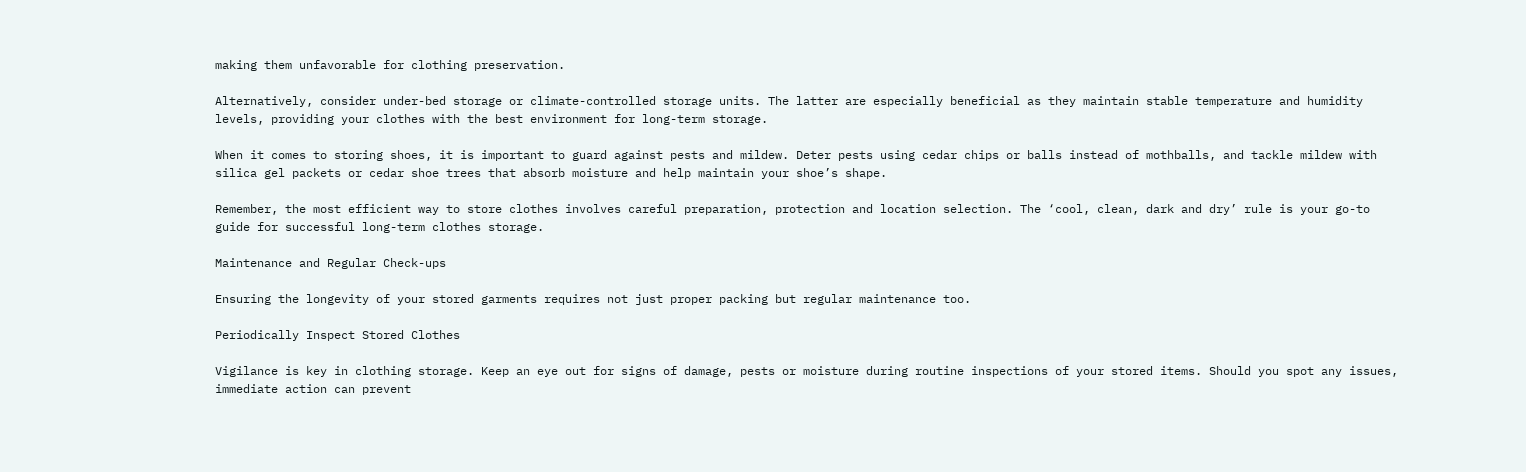making them unfavorable for clothing preservation.

Alternatively, consider under-bed storage or climate-controlled storage units. The latter are especially beneficial as they maintain stable temperature and humidity levels, providing your clothes with the best environment for long-term storage.

When it comes to storing shoes, it is important to guard against pests and mildew. Deter pests using cedar chips or balls instead of mothballs, and tackle mildew with silica gel packets or cedar shoe trees that absorb moisture and help maintain your shoe’s shape.

Remember, the most efficient way to store clothes involves careful preparation, protection and location selection. The ‘cool, clean, dark and dry’ rule is your go-to guide for successful long-term clothes storage.

Maintenance and Regular Check-ups

Ensuring the longevity of your stored garments requires not just proper packing but regular maintenance too.

Periodically Inspect Stored Clothes

Vigilance is key in clothing storage. Keep an eye out for signs of damage, pests or moisture during routine inspections of your stored items. Should you spot any issues, immediate action can prevent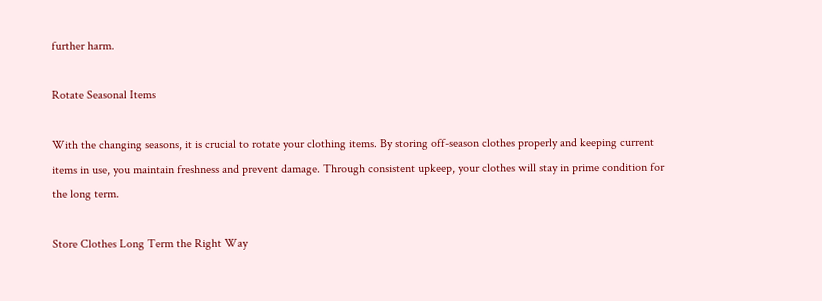further harm.

Rotate Seasonal Items

With the changing seasons, it is crucial to rotate your clothing items. By storing off-season clothes properly and keeping current items in use, you maintain freshness and prevent damage. Through consistent upkeep, your clothes will stay in prime condition for the long term.

Store Clothes Long Term the Right Way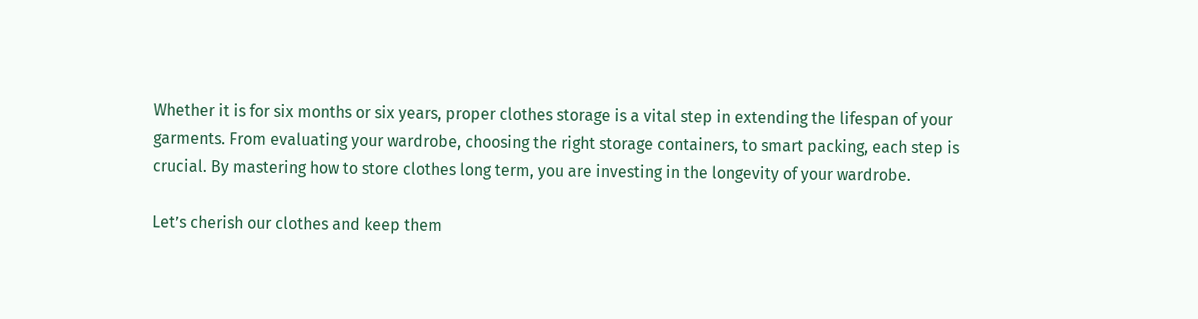Whether it is for six months or six years, proper clothes storage is a vital step in extending the lifespan of your garments. From evaluating your wardrobe, choosing the right storage containers, to smart packing, each step is crucial. By mastering how to store clothes long term, you are investing in the longevity of your wardrobe.

Let’s cherish our clothes and keep them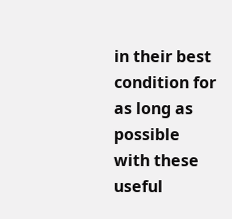in their best condition for as long as possible with these useful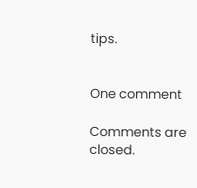tips.


One comment

Comments are closed.